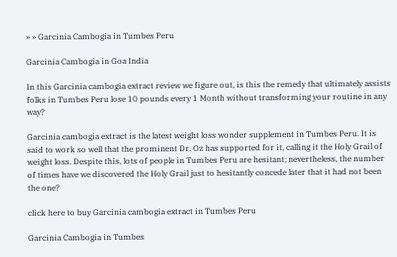» » Garcinia Cambogia in Tumbes Peru

Garcinia Cambogia in Goa India

In this Garcinia cambogia extract review we figure out, is this the remedy that ultimately assists folks in Tumbes Peru lose 10 pounds every 1 Month without transforming your routine in any way?

Garcinia cambogia extract is the latest weight loss wonder supplement in Tumbes Peru. It is said to work so well that the prominent Dr. Oz has supported for it, calling it the Holy Grail of weight loss. Despite this, lots of people in Tumbes Peru are hesitant; nevertheless, the number of times have we discovered the Holy Grail just to hesitantly concede later that it had not been the one?

click here to buy Garcinia cambogia extract in Tumbes Peru

Garcinia Cambogia in Tumbes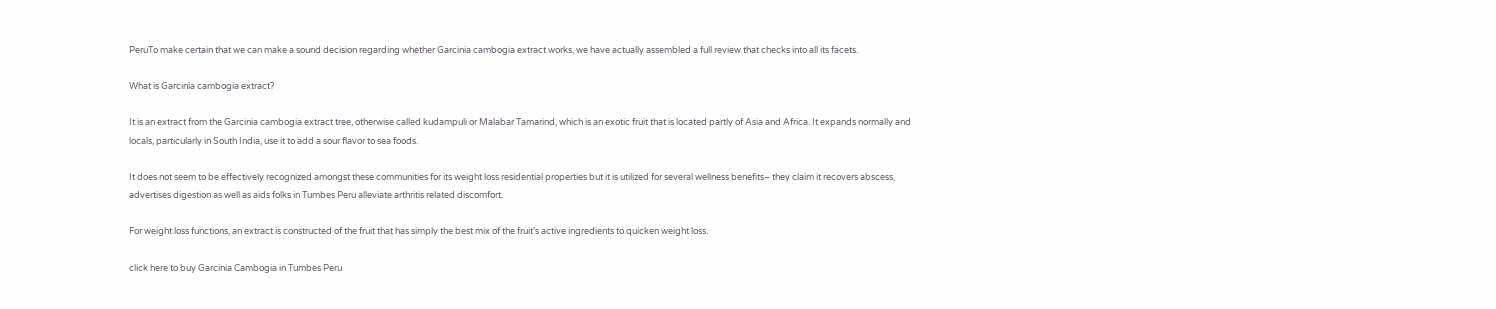PeruTo make certain that we can make a sound decision regarding whether Garcinia cambogia extract works, we have actually assembled a full review that checks into all its facets.

What is Garcinia cambogia extract?

It is an extract from the Garcinia cambogia extract tree, otherwise called kudampuli or Malabar Tamarind, which is an exotic fruit that is located partly of Asia and Africa. It expands normally and locals, particularly in South India, use it to add a sour flavor to sea foods.

It does not seem to be effectively recognized amongst these communities for its weight loss residential properties but it is utilized for several wellness benefits– they claim it recovers abscess, advertises digestion as well as aids folks in Tumbes Peru alleviate arthritis related discomfort.

For weight loss functions, an extract is constructed of the fruit that has simply the best mix of the fruit’s active ingredients to quicken weight loss.

click here to buy Garcinia Cambogia in Tumbes Peru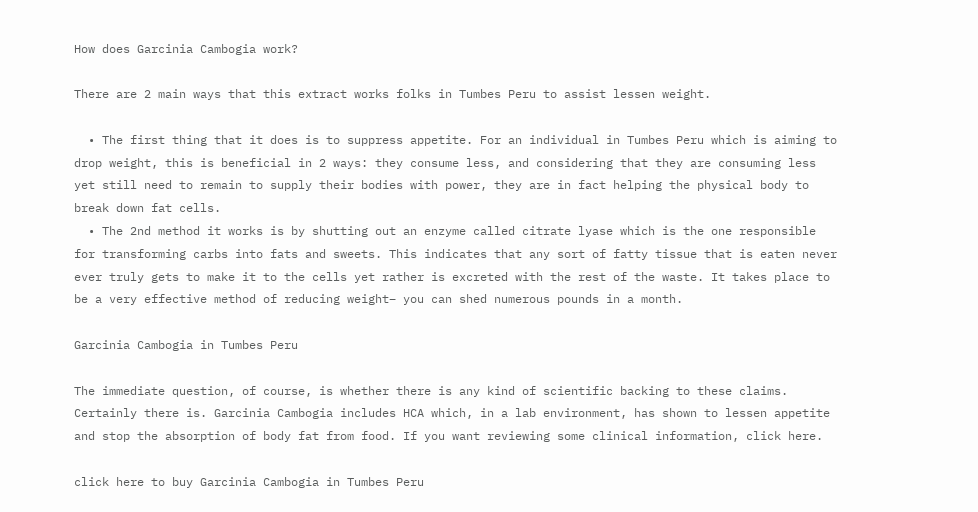How does Garcinia Cambogia work?

There are 2 main ways that this extract works folks in Tumbes Peru to assist lessen weight.

  • The first thing that it does is to suppress appetite. For an individual in Tumbes Peru which is aiming to drop weight, this is beneficial in 2 ways: they consume less, and considering that they are consuming less yet still need to remain to supply their bodies with power, they are in fact helping the physical body to break down fat cells.
  • The 2nd method it works is by shutting out an enzyme called citrate lyase which is the one responsible for transforming carbs into fats and sweets. This indicates that any sort of fatty tissue that is eaten never ever truly gets to make it to the cells yet rather is excreted with the rest of the waste. It takes place to be a very effective method of reducing weight– you can shed numerous pounds in a month.

Garcinia Cambogia in Tumbes Peru

The immediate question, of course, is whether there is any kind of scientific backing to these claims. Certainly there is. Garcinia Cambogia includes HCA which, in a lab environment, has shown to lessen appetite and stop the absorption of body fat from food. If you want reviewing some clinical information, click here.

click here to buy Garcinia Cambogia in Tumbes Peru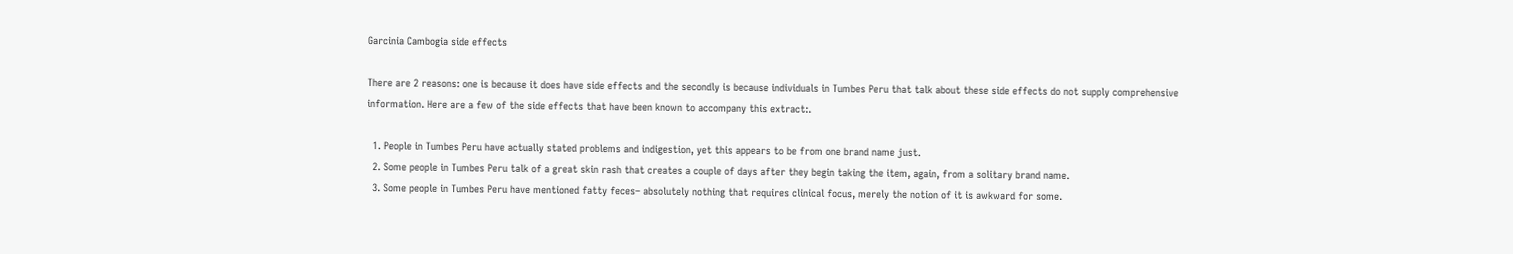Garcinia Cambogia side effects

There are 2 reasons: one is because it does have side effects and the secondly is because individuals in Tumbes Peru that talk about these side effects do not supply comprehensive information. Here are a few of the side effects that have been known to accompany this extract:.

  1. People in Tumbes Peru have actually stated problems and indigestion, yet this appears to be from one brand name just.
  2. Some people in Tumbes Peru talk of a great skin rash that creates a couple of days after they begin taking the item, again, from a solitary brand name.
  3. Some people in Tumbes Peru have mentioned fatty feces– absolutely nothing that requires clinical focus, merely the notion of it is awkward for some.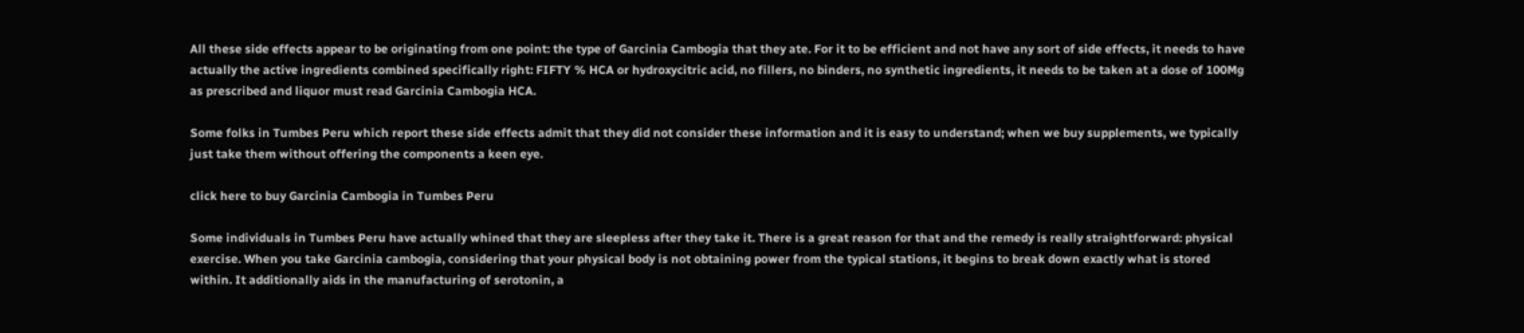All these side effects appear to be originating from one point: the type of Garcinia Cambogia that they ate. For it to be efficient and not have any sort of side effects, it needs to have actually the active ingredients combined specifically right: FIFTY % HCA or hydroxycitric acid, no fillers, no binders, no synthetic ingredients, it needs to be taken at a dose of 100Mg as prescribed and liquor must read Garcinia Cambogia HCA.

Some folks in Tumbes Peru which report these side effects admit that they did not consider these information and it is easy to understand; when we buy supplements, we typically just take them without offering the components a keen eye.

click here to buy Garcinia Cambogia in Tumbes Peru

Some individuals in Tumbes Peru have actually whined that they are sleepless after they take it. There is a great reason for that and the remedy is really straightforward: physical exercise. When you take Garcinia cambogia, considering that your physical body is not obtaining power from the typical stations, it begins to break down exactly what is stored within. It additionally aids in the manufacturing of serotonin, a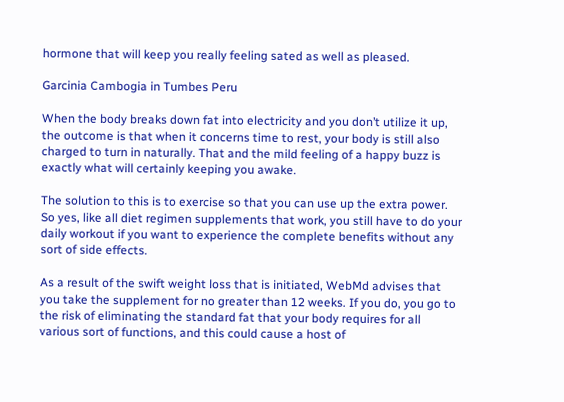hormone that will keep you really feeling sated as well as pleased.

Garcinia Cambogia in Tumbes Peru

When the body breaks down fat into electricity and you don’t utilize it up, the outcome is that when it concerns time to rest, your body is still also charged to turn in naturally. That and the mild feeling of a happy buzz is exactly what will certainly keeping you awake.

The solution to this is to exercise so that you can use up the extra power. So yes, like all diet regimen supplements that work, you still have to do your daily workout if you want to experience the complete benefits without any sort of side effects.

As a result of the swift weight loss that is initiated, WebMd advises that you take the supplement for no greater than 12 weeks. If you do, you go to the risk of eliminating the standard fat that your body requires for all various sort of functions, and this could cause a host of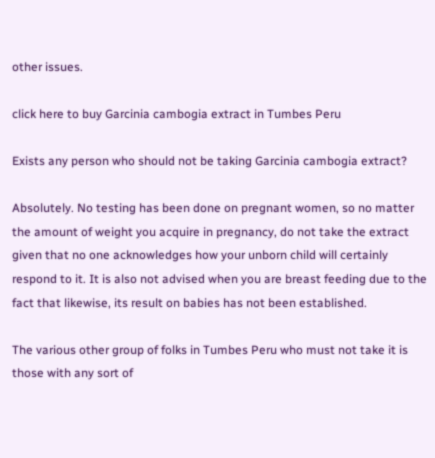other issues.

click here to buy Garcinia cambogia extract in Tumbes Peru

Exists any person who should not be taking Garcinia cambogia extract?

Absolutely. No testing has been done on pregnant women, so no matter the amount of weight you acquire in pregnancy, do not take the extract given that no one acknowledges how your unborn child will certainly respond to it. It is also not advised when you are breast feeding due to the fact that likewise, its result on babies has not been established.

The various other group of folks in Tumbes Peru who must not take it is those with any sort of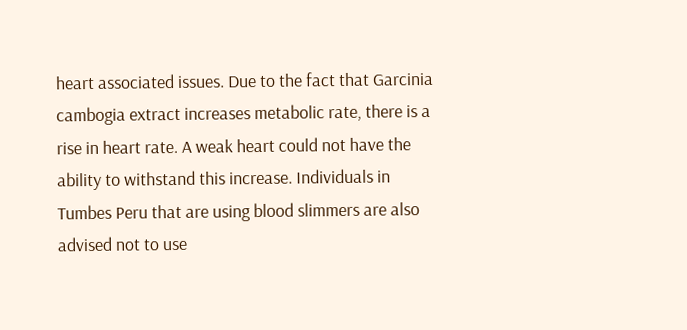heart associated issues. Due to the fact that Garcinia cambogia extract increases metabolic rate, there is a rise in heart rate. A weak heart could not have the ability to withstand this increase. Individuals in Tumbes Peru that are using blood slimmers are also advised not to use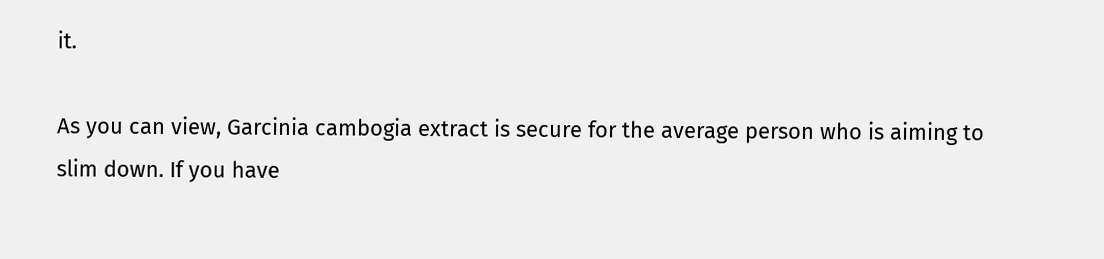it.

As you can view, Garcinia cambogia extract is secure for the average person who is aiming to slim down. If you have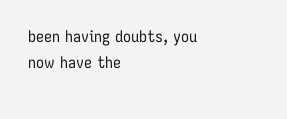been having doubts, you now have the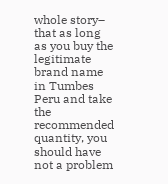whole story– that as long as you buy the legitimate brand name in Tumbes Peru and take the recommended quantity, you should have not a problem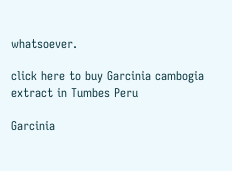whatsoever.

click here to buy Garcinia cambogia extract in Tumbes Peru

Garcinia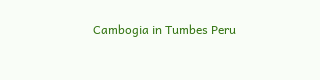Cambogia in Tumbes Peru